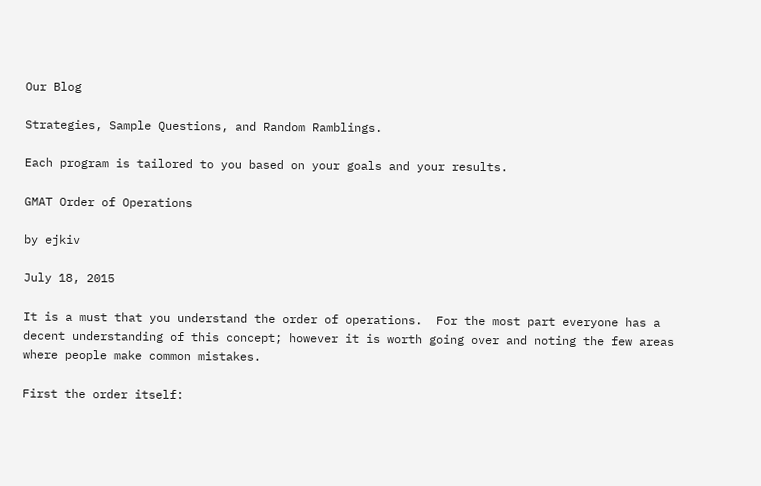Our Blog

Strategies, Sample Questions, and Random Ramblings.

Each program is tailored to you based on your goals and your results.

GMAT Order of Operations

by ejkiv

July 18, 2015

It is a must that you understand the order of operations.  For the most part everyone has a decent understanding of this concept; however it is worth going over and noting the few areas where people make common mistakes.

First the order itself: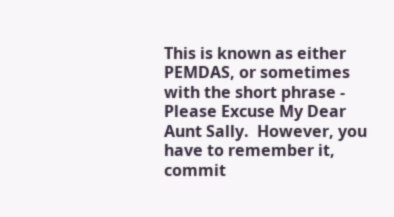This is known as either PEMDAS, or sometimes with the short phrase - Please Excuse My Dear Aunt Sally.  However, you have to remember it, commit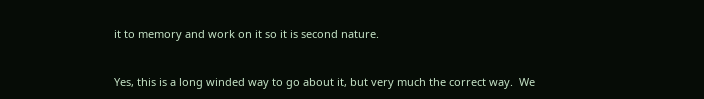it to memory and work on it so it is second nature.


Yes, this is a long winded way to go about it, but very much the correct way.  We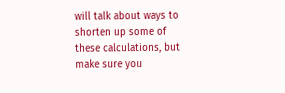will talk about ways to shorten up some of these calculations, but make sure you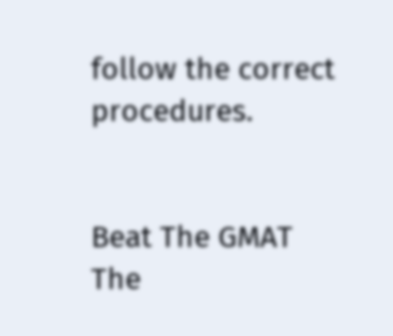follow the correct procedures.


Beat The GMAT
The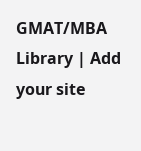GMAT/MBA Library | Add your site